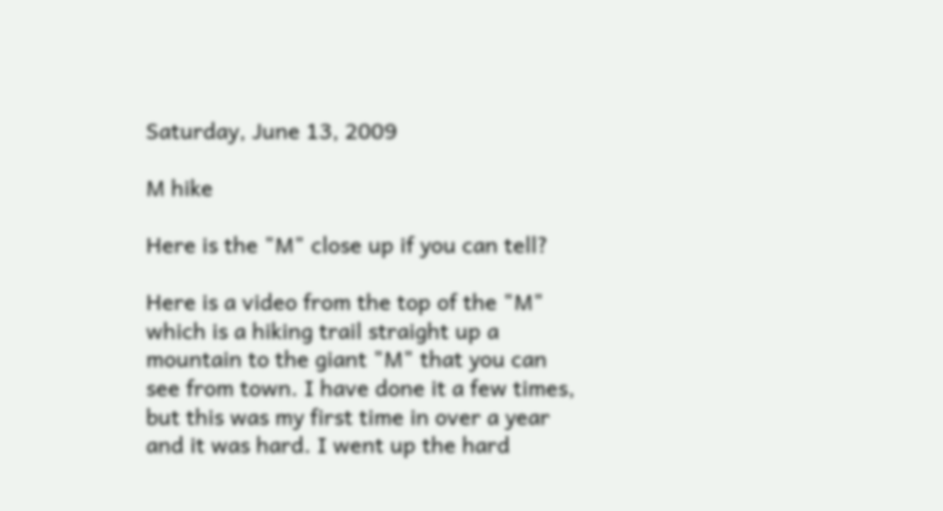Saturday, June 13, 2009

M hike

Here is the "M" close up if you can tell?

Here is a video from the top of the "M" which is a hiking trail straight up a mountain to the giant "M" that you can see from town. I have done it a few times, but this was my first time in over a year and it was hard. I went up the hard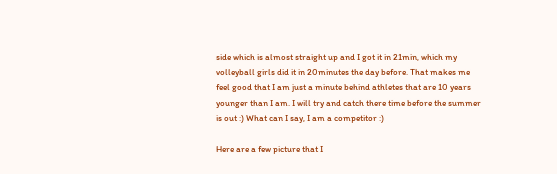side which is almost straight up and I got it in 21min, which my volleyball girls did it in 20minutes the day before. That makes me feel good that I am just a minute behind athletes that are 10 years younger than I am. I will try and catch there time before the summer is out :) What can I say, I am a competitor :)

Here are a few picture that I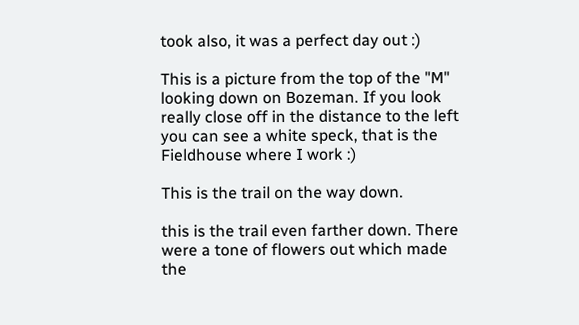took also, it was a perfect day out :)

This is a picture from the top of the "M" looking down on Bozeman. If you look really close off in the distance to the left you can see a white speck, that is the Fieldhouse where I work :)

This is the trail on the way down.

this is the trail even farther down. There were a tone of flowers out which made the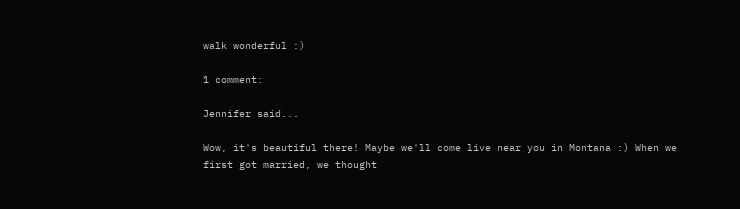walk wonderful :)

1 comment:

Jennifer said...

Wow, it's beautiful there! Maybe we'll come live near you in Montana :) When we first got married, we thought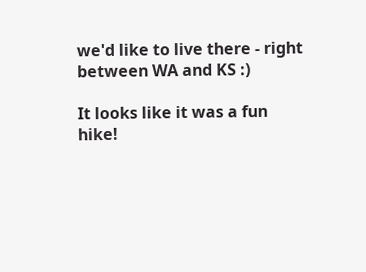we'd like to live there - right between WA and KS :)

It looks like it was a fun hike!